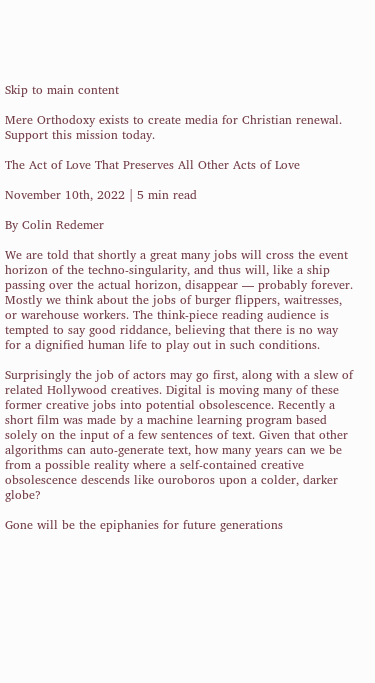Skip to main content

Mere Orthodoxy exists to create media for Christian renewal. Support this mission today.

The Act of Love That Preserves All Other Acts of Love

November 10th, 2022 | 5 min read

By Colin Redemer

We are told that shortly a great many jobs will cross the event horizon of the techno-singularity, and thus will, like a ship passing over the actual horizon, disappear — probably forever. Mostly we think about the jobs of burger flippers, waitresses, or warehouse workers. The think-piece reading audience is tempted to say good riddance, believing that there is no way for a dignified human life to play out in such conditions.

Surprisingly the job of actors may go first, along with a slew of related Hollywood creatives. Digital is moving many of these former creative jobs into potential obsolescence. Recently a short film was made by a machine learning program based solely on the input of a few sentences of text. Given that other algorithms can auto-generate text, how many years can we be from a possible reality where a self-contained creative obsolescence descends like ouroboros upon a colder, darker globe?

Gone will be the epiphanies for future generations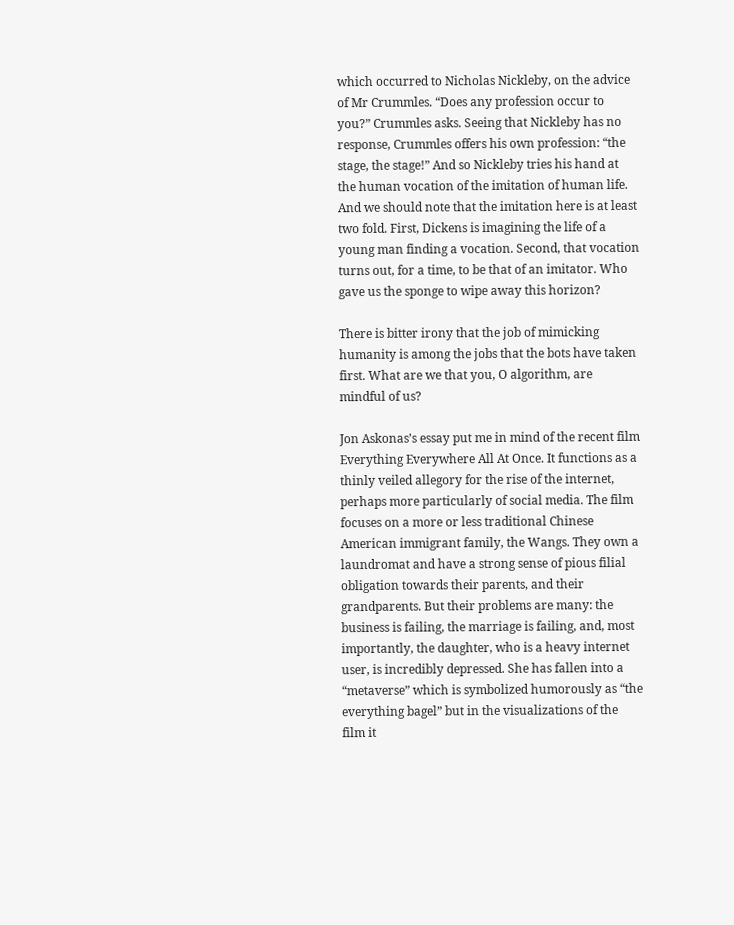which occurred to Nicholas Nickleby, on the advice of Mr Crummles. “Does any profession occur to you?” Crummles asks. Seeing that Nickleby has no response, Crummles offers his own profession: “the stage, the stage!” And so Nickleby tries his hand at the human vocation of the imitation of human life. And we should note that the imitation here is at least two fold. First, Dickens is imagining the life of a young man finding a vocation. Second, that vocation turns out, for a time, to be that of an imitator. Who gave us the sponge to wipe away this horizon?

There is bitter irony that the job of mimicking humanity is among the jobs that the bots have taken first. What are we that you, O algorithm, are mindful of us?

Jon Askonas’s essay put me in mind of the recent film Everything Everywhere All At Once. It functions as a thinly veiled allegory for the rise of the internet, perhaps more particularly of social media. The film focuses on a more or less traditional Chinese American immigrant family, the Wangs. They own a laundromat and have a strong sense of pious filial obligation towards their parents, and their grandparents. But their problems are many: the business is failing, the marriage is failing, and, most importantly, the daughter, who is a heavy internet user, is incredibly depressed. She has fallen into a “metaverse” which is symbolized humorously as “the everything bagel” but in the visualizations of the film it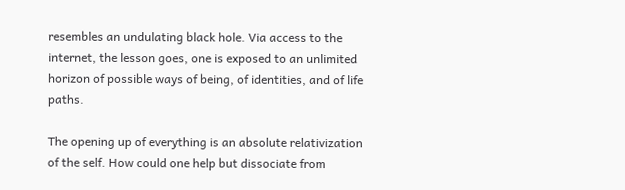resembles an undulating black hole. Via access to the internet, the lesson goes, one is exposed to an unlimited horizon of possible ways of being, of identities, and of life paths.

The opening up of everything is an absolute relativization of the self. How could one help but dissociate from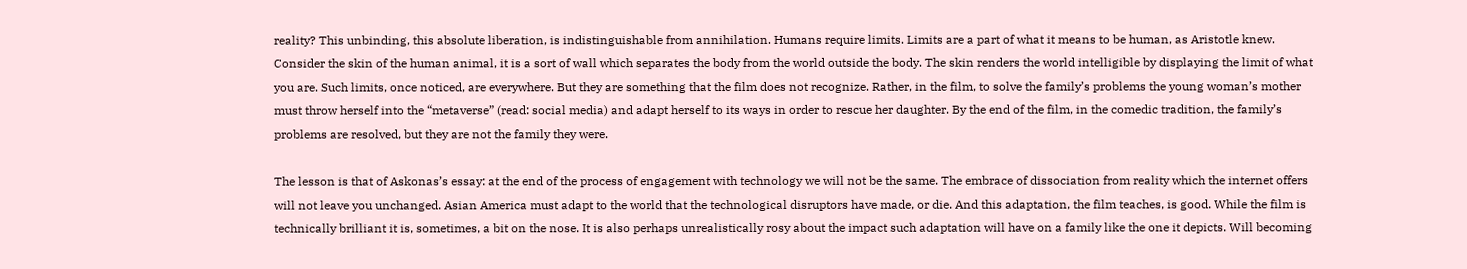reality? This unbinding, this absolute liberation, is indistinguishable from annihilation. Humans require limits. Limits are a part of what it means to be human, as Aristotle knew. Consider the skin of the human animal, it is a sort of wall which separates the body from the world outside the body. The skin renders the world intelligible by displaying the limit of what you are. Such limits, once noticed, are everywhere. But they are something that the film does not recognize. Rather, in the film, to solve the family’s problems the young woman’s mother must throw herself into the “metaverse” (read: social media) and adapt herself to its ways in order to rescue her daughter. By the end of the film, in the comedic tradition, the family’s problems are resolved, but they are not the family they were.

The lesson is that of Askonas’s essay: at the end of the process of engagement with technology we will not be the same. The embrace of dissociation from reality which the internet offers will not leave you unchanged. Asian America must adapt to the world that the technological disruptors have made, or die. And this adaptation, the film teaches, is good. While the film is technically brilliant it is, sometimes, a bit on the nose. It is also perhaps unrealistically rosy about the impact such adaptation will have on a family like the one it depicts. Will becoming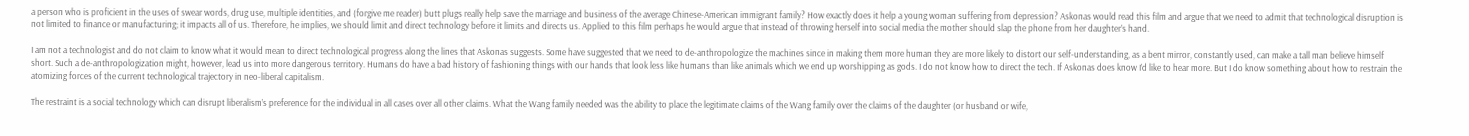a person who is proficient in the uses of swear words, drug use, multiple identities, and (forgive me reader) butt plugs really help save the marriage and business of the average Chinese-American immigrant family? How exactly does it help a young woman suffering from depression? Askonas would read this film and argue that we need to admit that technological disruption is not limited to finance or manufacturing; it impacts all of us. Therefore, he implies, we should limit and direct technology before it limits and directs us. Applied to this film perhaps he would argue that instead of throwing herself into social media the mother should slap the phone from her daughter’s hand.

I am not a technologist and do not claim to know what it would mean to direct technological progress along the lines that Askonas suggests. Some have suggested that we need to de-anthropologize the machines since in making them more human they are more likely to distort our self-understanding, as a bent mirror, constantly used, can make a tall man believe himself short. Such a de-anthropologization might, however, lead us into more dangerous territory. Humans do have a bad history of fashioning things with our hands that look less like humans than like animals which we end up worshipping as gods. I do not know how to direct the tech. If Askonas does know I’d like to hear more. But I do know something about how to restrain the atomizing forces of the current technological trajectory in neo-liberal capitalism.

The restraint is a social technology which can disrupt liberalism’s preference for the individual in all cases over all other claims. What the Wang family needed was the ability to place the legitimate claims of the Wang family over the claims of the daughter (or husband or wife,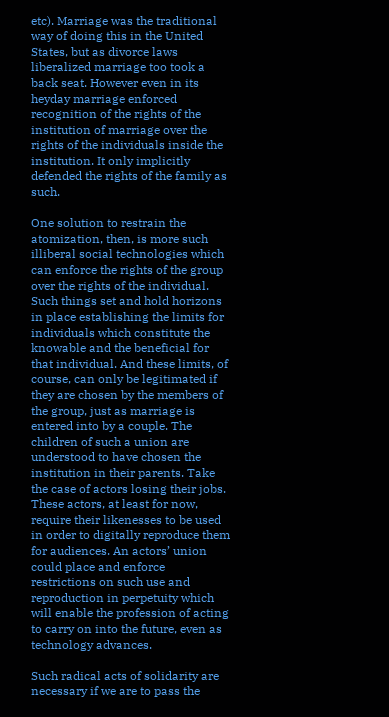etc). Marriage was the traditional way of doing this in the United States, but as divorce laws liberalized marriage too took a back seat. However even in its heyday marriage enforced recognition of the rights of the institution of marriage over the rights of the individuals inside the institution. It only implicitly defended the rights of the family as such.

One solution to restrain the atomization, then, is more such illiberal social technologies which can enforce the rights of the group over the rights of the individual. Such things set and hold horizons in place establishing the limits for individuals which constitute the knowable and the beneficial for that individual. And these limits, of course, can only be legitimated if they are chosen by the members of the group, just as marriage is entered into by a couple. The children of such a union are understood to have chosen the institution in their parents. Take the case of actors losing their jobs. These actors, at least for now, require their likenesses to be used in order to digitally reproduce them for audiences. An actors’ union could place and enforce restrictions on such use and reproduction in perpetuity which will enable the profession of acting to carry on into the future, even as technology advances.

Such radical acts of solidarity are necessary if we are to pass the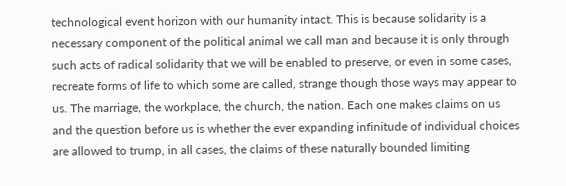technological event horizon with our humanity intact. This is because solidarity is a necessary component of the political animal we call man and because it is only through such acts of radical solidarity that we will be enabled to preserve, or even in some cases, recreate forms of life to which some are called, strange though those ways may appear to us. The marriage, the workplace, the church, the nation. Each one makes claims on us and the question before us is whether the ever expanding infinitude of individual choices are allowed to trump, in all cases, the claims of these naturally bounded limiting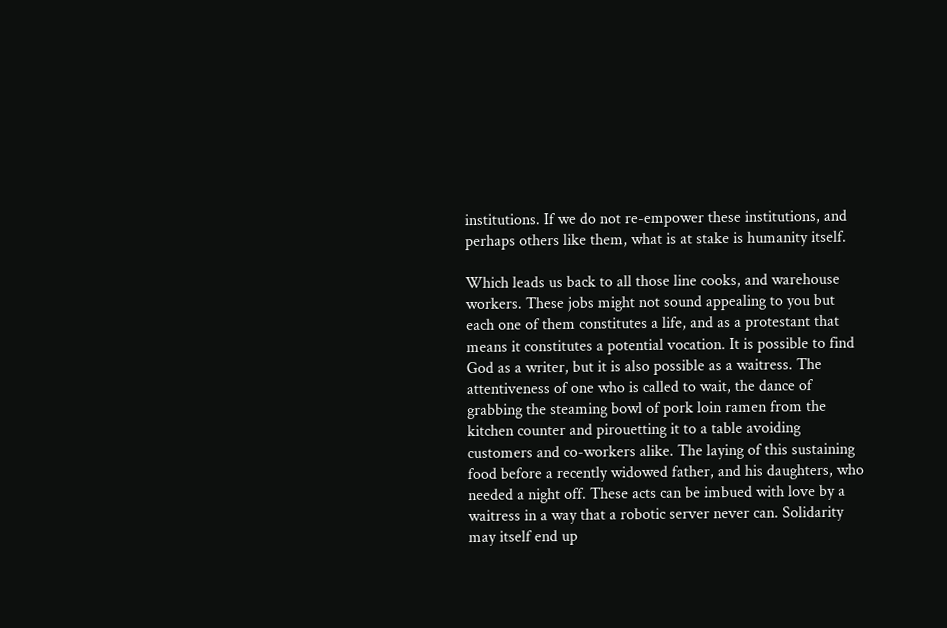institutions. If we do not re-empower these institutions, and perhaps others like them, what is at stake is humanity itself.

Which leads us back to all those line cooks, and warehouse workers. These jobs might not sound appealing to you but each one of them constitutes a life, and as a protestant that means it constitutes a potential vocation. It is possible to find God as a writer, but it is also possible as a waitress. The attentiveness of one who is called to wait, the dance of grabbing the steaming bowl of pork loin ramen from the kitchen counter and pirouetting it to a table avoiding customers and co-workers alike. The laying of this sustaining food before a recently widowed father, and his daughters, who needed a night off. These acts can be imbued with love by a waitress in a way that a robotic server never can. Solidarity may itself end up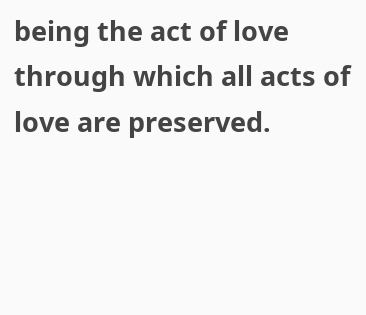being the act of love through which all acts of love are preserved.